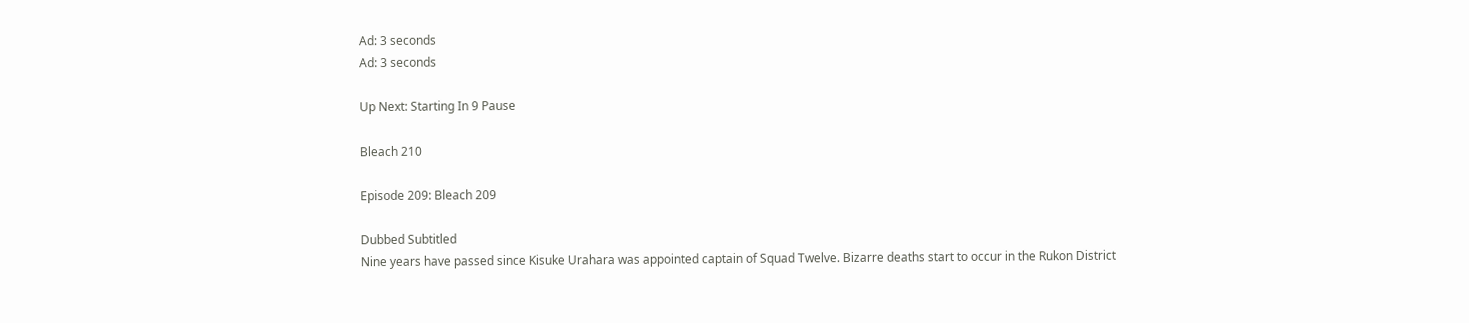Ad: 3 seconds
Ad: 3 seconds

Up Next: Starting In 9 Pause

Bleach 210

Episode 209: Bleach 209

Dubbed Subtitled
Nine years have passed since Kisuke Urahara was appointed captain of Squad Twelve. Bizarre deaths start to occur in the Rukon District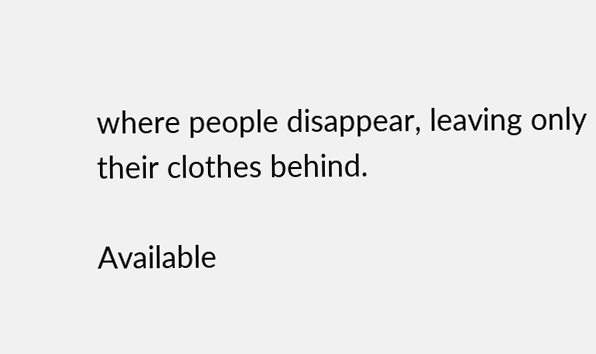where people disappear, leaving only their clothes behind.

Available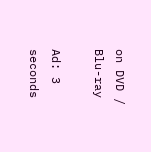on DVD / Blu-ray

Ad: 3 seconds